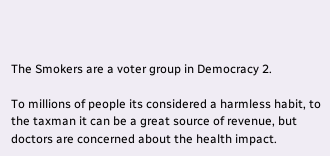The Smokers are a voter group in Democracy 2.

To millions of people its considered a harmless habit, to the taxman it can be a great source of revenue, but doctors are concerned about the health impact.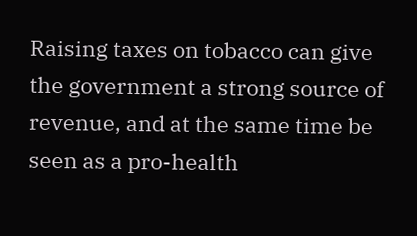Raising taxes on tobacco can give the government a strong source of revenue, and at the same time be seen as a pro-health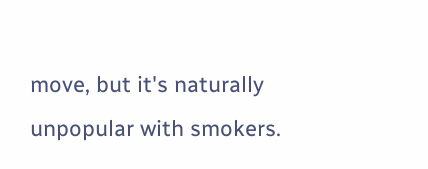move, but it's naturally unpopular with smokers.